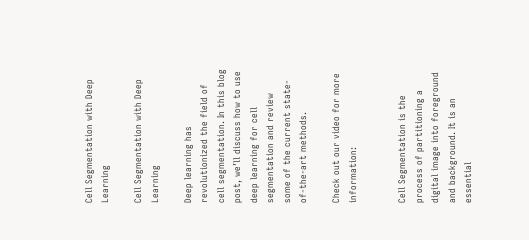Cell Segmentation with Deep Learning

Cell Segmentation with Deep Learning

Deep learning has revolutionized the field of cell segmentation. In this blog post, we’ll discuss how to use deep learning for cell segmentation and review some of the current state-of-the-art methods.

Check out our video for more information:


Cell Segmentation is the process of partitioning a digital image into foreground and background. It is an essential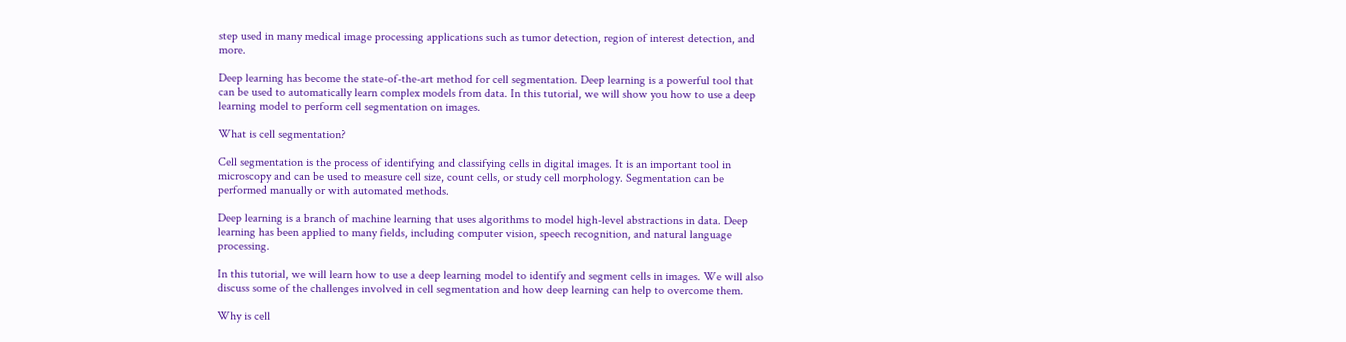step used in many medical image processing applications such as tumor detection, region of interest detection, and more.

Deep learning has become the state-of-the-art method for cell segmentation. Deep learning is a powerful tool that can be used to automatically learn complex models from data. In this tutorial, we will show you how to use a deep learning model to perform cell segmentation on images.

What is cell segmentation?

Cell segmentation is the process of identifying and classifying cells in digital images. It is an important tool in microscopy and can be used to measure cell size, count cells, or study cell morphology. Segmentation can be performed manually or with automated methods.

Deep learning is a branch of machine learning that uses algorithms to model high-level abstractions in data. Deep learning has been applied to many fields, including computer vision, speech recognition, and natural language processing.

In this tutorial, we will learn how to use a deep learning model to identify and segment cells in images. We will also discuss some of the challenges involved in cell segmentation and how deep learning can help to overcome them.

Why is cell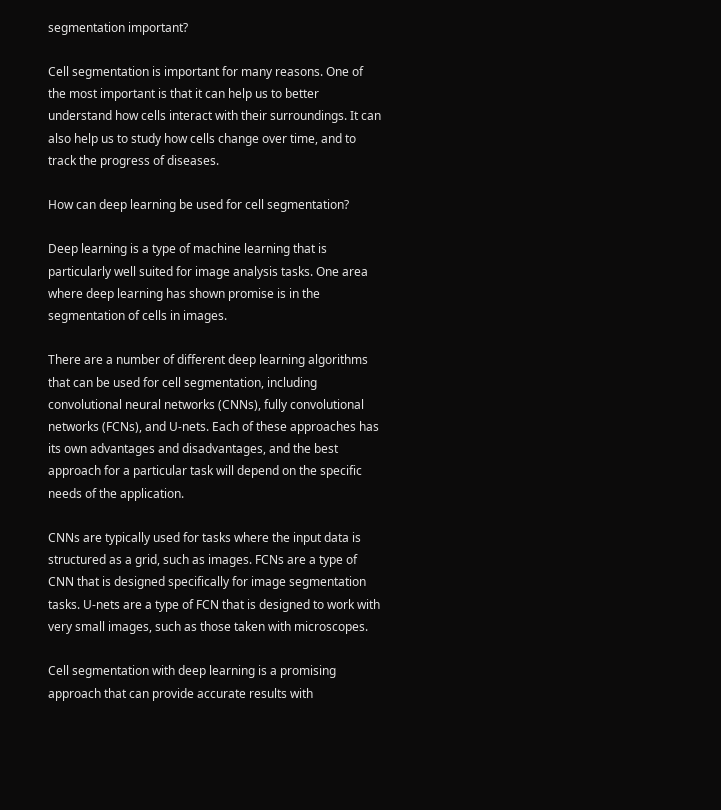segmentation important?

Cell segmentation is important for many reasons. One of the most important is that it can help us to better understand how cells interact with their surroundings. It can also help us to study how cells change over time, and to track the progress of diseases.

How can deep learning be used for cell segmentation?

Deep learning is a type of machine learning that is particularly well suited for image analysis tasks. One area where deep learning has shown promise is in the segmentation of cells in images.

There are a number of different deep learning algorithms that can be used for cell segmentation, including convolutional neural networks (CNNs), fully convolutional networks (FCNs), and U-nets. Each of these approaches has its own advantages and disadvantages, and the best approach for a particular task will depend on the specific needs of the application.

CNNs are typically used for tasks where the input data is structured as a grid, such as images. FCNs are a type of CNN that is designed specifically for image segmentation tasks. U-nets are a type of FCN that is designed to work with very small images, such as those taken with microscopes.

Cell segmentation with deep learning is a promising approach that can provide accurate results with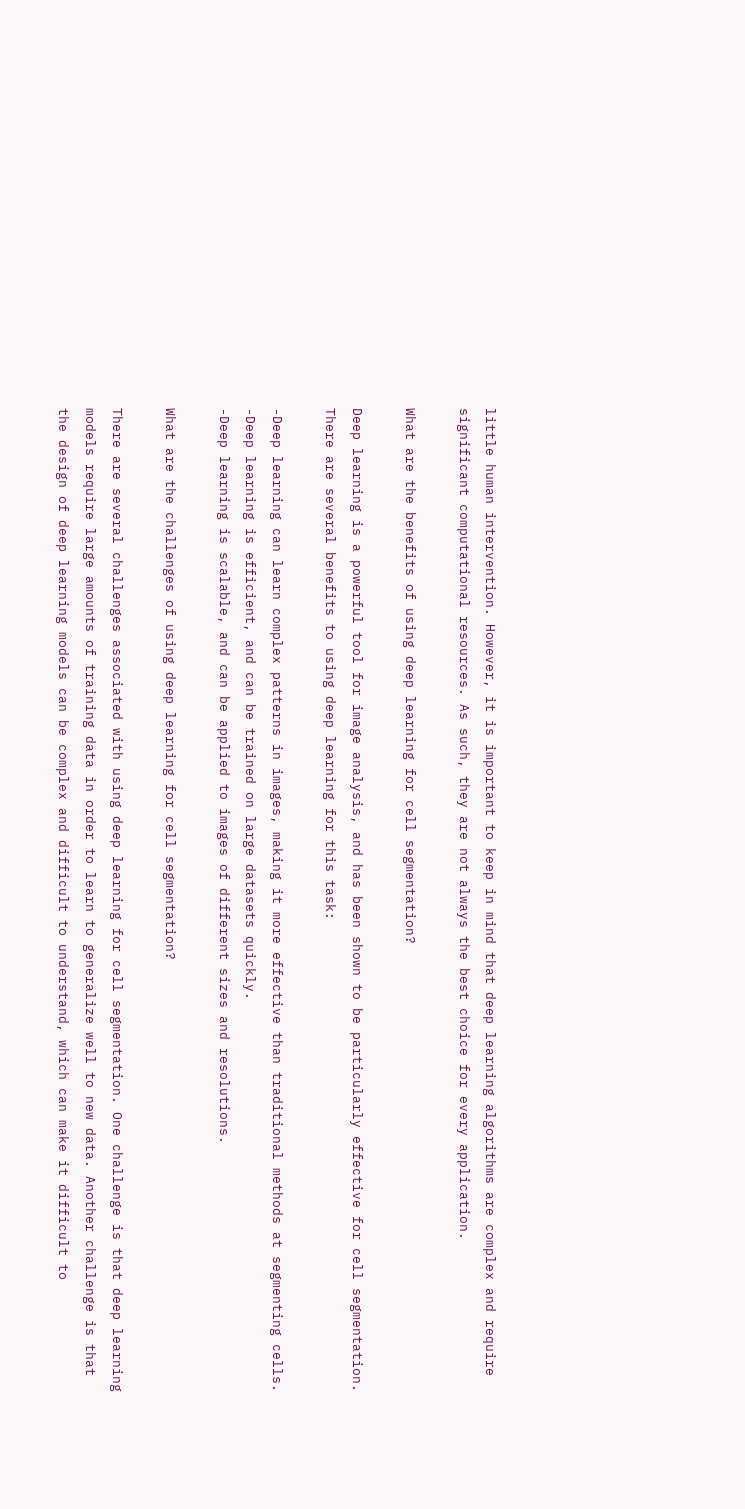little human intervention. However, it is important to keep in mind that deep learning algorithms are complex and require significant computational resources. As such, they are not always the best choice for every application.

What are the benefits of using deep learning for cell segmentation?

Deep learning is a powerful tool for image analysis, and has been shown to be particularly effective for cell segmentation. There are several benefits to using deep learning for this task:

-Deep learning can learn complex patterns in images, making it more effective than traditional methods at segmenting cells.
-Deep learning is efficient, and can be trained on large datasets quickly.
-Deep learning is scalable, and can be applied to images of different sizes and resolutions.

What are the challenges of using deep learning for cell segmentation?

There are several challenges associated with using deep learning for cell segmentation. One challenge is that deep learning models require large amounts of training data in order to learn to generalize well to new data. Another challenge is that the design of deep learning models can be complex and difficult to understand, which can make it difficult to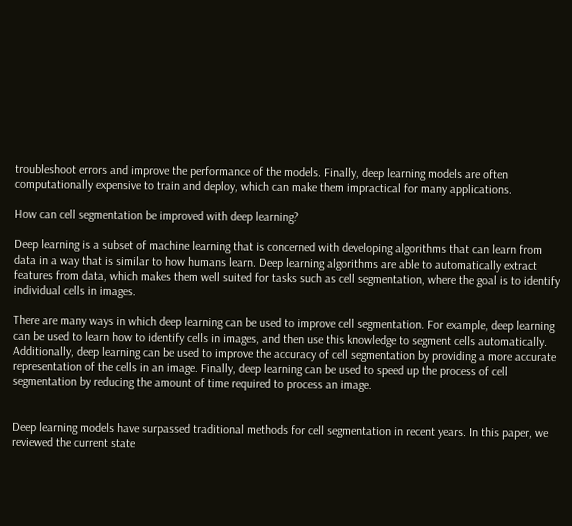troubleshoot errors and improve the performance of the models. Finally, deep learning models are often computationally expensive to train and deploy, which can make them impractical for many applications.

How can cell segmentation be improved with deep learning?

Deep learning is a subset of machine learning that is concerned with developing algorithms that can learn from data in a way that is similar to how humans learn. Deep learning algorithms are able to automatically extract features from data, which makes them well suited for tasks such as cell segmentation, where the goal is to identify individual cells in images.

There are many ways in which deep learning can be used to improve cell segmentation. For example, deep learning can be used to learn how to identify cells in images, and then use this knowledge to segment cells automatically. Additionally, deep learning can be used to improve the accuracy of cell segmentation by providing a more accurate representation of the cells in an image. Finally, deep learning can be used to speed up the process of cell segmentation by reducing the amount of time required to process an image.


Deep learning models have surpassed traditional methods for cell segmentation in recent years. In this paper, we reviewed the current state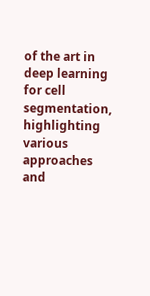of the art in deep learning for cell segmentation, highlighting various approaches and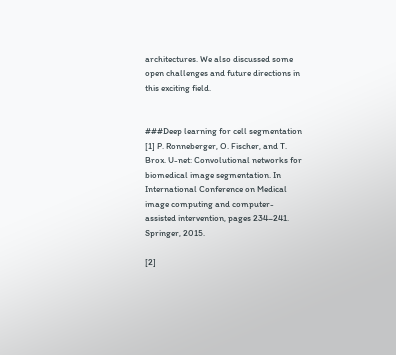architectures. We also discussed some open challenges and future directions in this exciting field.


###Deep learning for cell segmentation
[1] P. Ronneberger, O. Fischer, and T. Brox. U-net: Convolutional networks for biomedical image segmentation. In International Conference on Medical image computing and computer-assisted intervention, pages 234–241. Springer, 2015.

[2]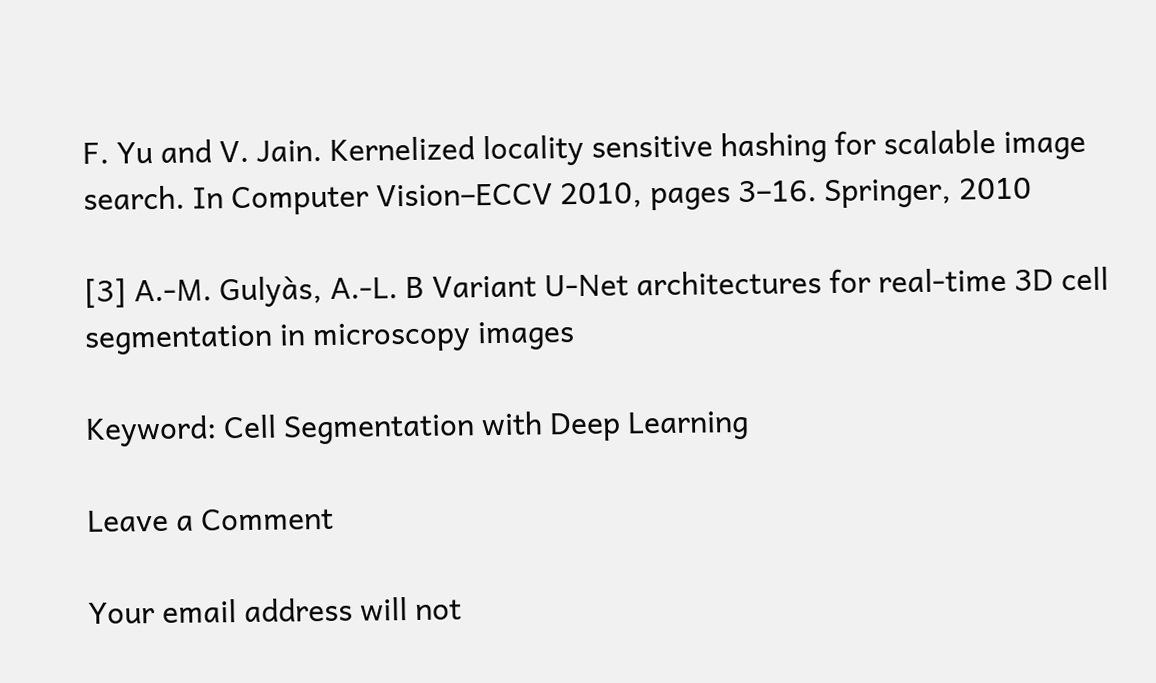F. Yu and V. Jain. Kernelized locality sensitive hashing for scalable image search. In Computer Vision–ECCV 2010, pages 3–16. Springer, 2010

[3] A.-M. Gulyàs, A.-L. B Variant U-Net architectures for real-time 3D cell segmentation in microscopy images

Keyword: Cell Segmentation with Deep Learning

Leave a Comment

Your email address will not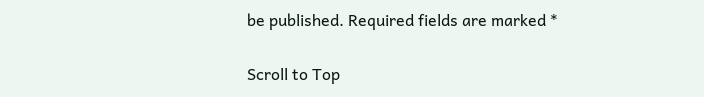be published. Required fields are marked *

Scroll to Top